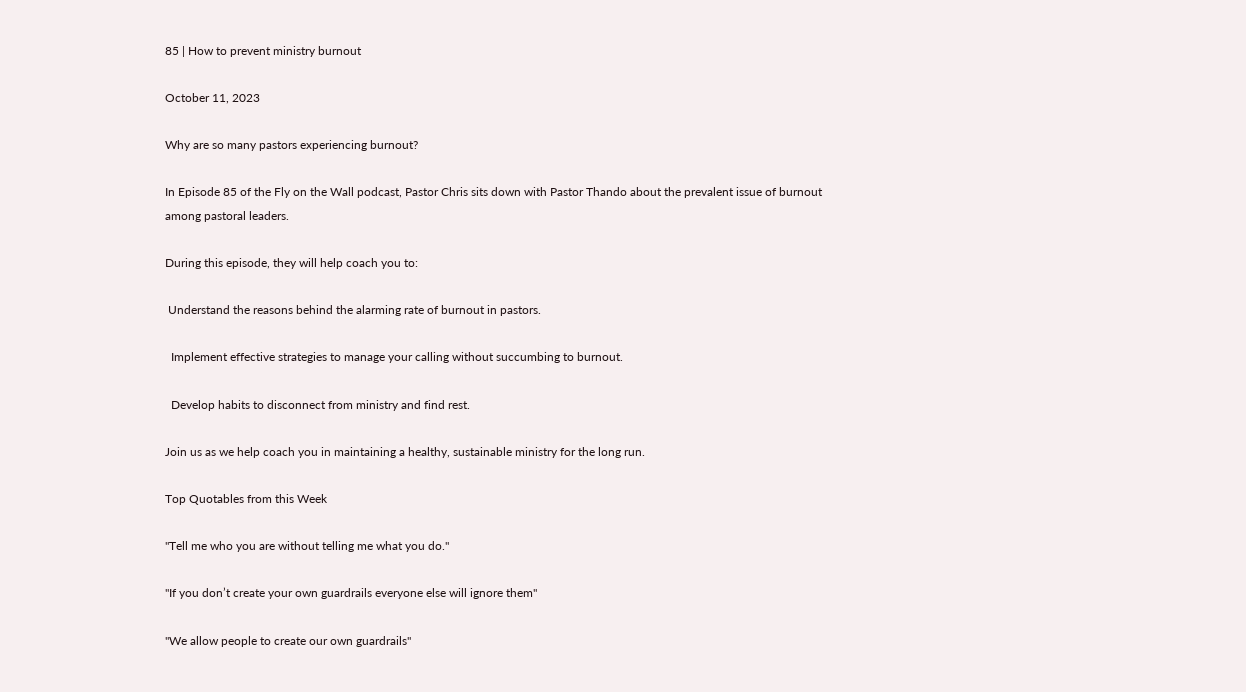85 | How to prevent ministry burnout

October 11, 2023

Why are so many pastors experiencing burnout?

In Episode 85 of the Fly on the Wall podcast, Pastor Chris sits down with Pastor Thando about the prevalent issue of burnout among pastoral leaders.

During this episode, they will help coach you to:

 Understand the reasons behind the alarming rate of burnout in pastors.

  Implement effective strategies to manage your calling without succumbing to burnout.

  Develop habits to disconnect from ministry and find rest.

Join us as we help coach you in maintaining a healthy, sustainable ministry for the long run.

Top Quotables from this Week

"Tell me who you are without telling me what you do."

"If you don’t create your own guardrails everyone else will ignore them"

"We allow people to create our own guardrails"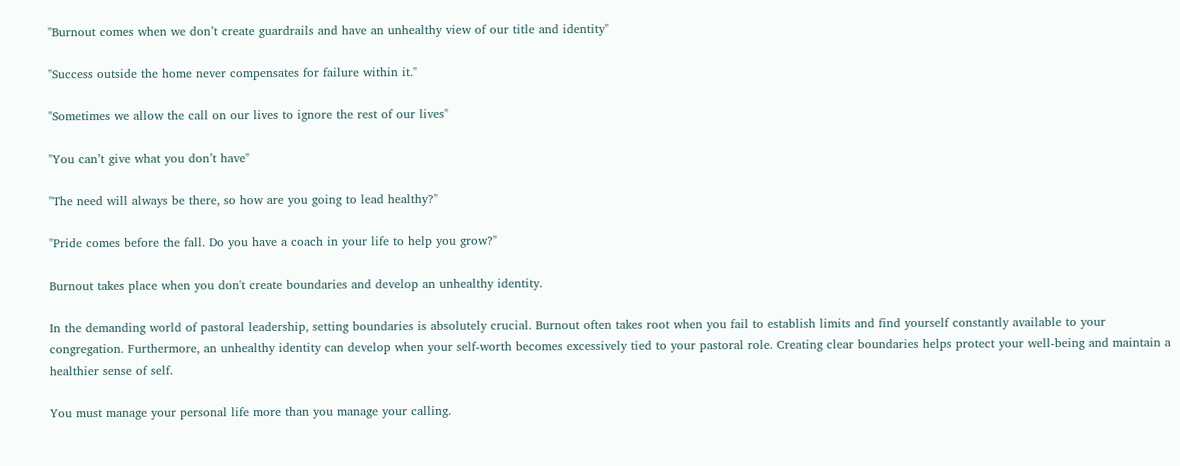"Burnout comes when we don’t create guardrails and have an unhealthy view of our title and identity"

"Success outside the home never compensates for failure within it."

"Sometimes we allow the call on our lives to ignore the rest of our lives"

"You can’t give what you don’t have"

"The need will always be there, so how are you going to lead healthy?"

"Pride comes before the fall. Do you have a coach in your life to help you grow?"

Burnout takes place when you don't create boundaries and develop an unhealthy identity.

In the demanding world of pastoral leadership, setting boundaries is absolutely crucial. Burnout often takes root when you fail to establish limits and find yourself constantly available to your congregation. Furthermore, an unhealthy identity can develop when your self-worth becomes excessively tied to your pastoral role. Creating clear boundaries helps protect your well-being and maintain a healthier sense of self.

You must manage your personal life more than you manage your calling.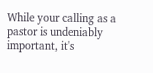While your calling as a pastor is undeniably important, it's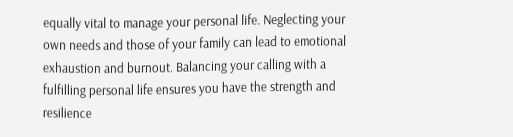equally vital to manage your personal life. Neglecting your own needs and those of your family can lead to emotional exhaustion and burnout. Balancing your calling with a fulfilling personal life ensures you have the strength and resilience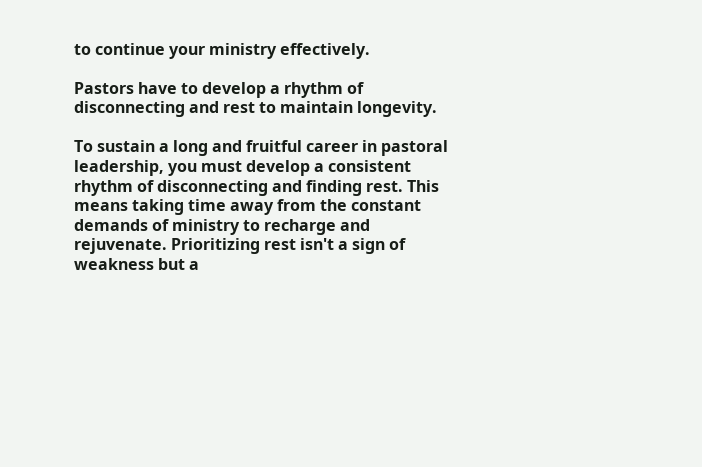to continue your ministry effectively.

Pastors have to develop a rhythm of disconnecting and rest to maintain longevity.

To sustain a long and fruitful career in pastoral leadership, you must develop a consistent rhythm of disconnecting and finding rest. This means taking time away from the constant demands of ministry to recharge and rejuvenate. Prioritizing rest isn't a sign of weakness but a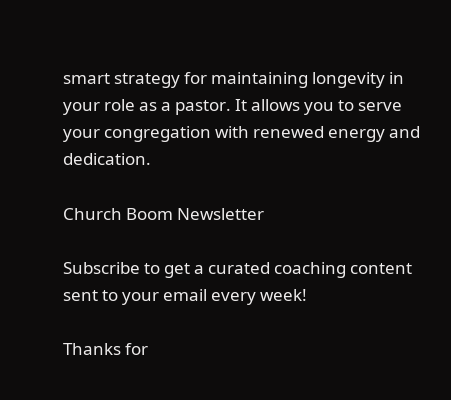smart strategy for maintaining longevity in your role as a pastor. It allows you to serve your congregation with renewed energy and dedication.

Church Boom Newsletter

Subscribe to get a curated coaching content sent to your email every week!

Thanks for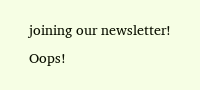joining our newsletter!
Oops!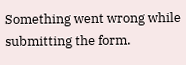Something went wrong while submitting the form.